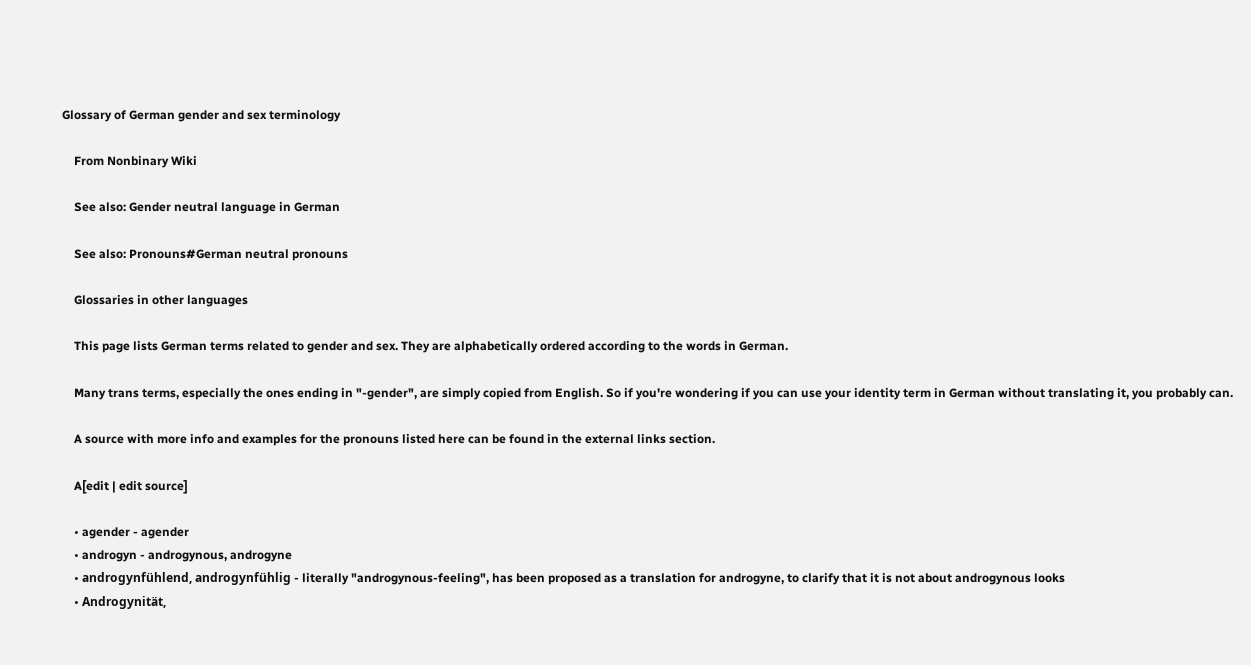Glossary of German gender and sex terminology

    From Nonbinary Wiki

    See also: Gender neutral language in German

    See also: Pronouns#German neutral pronouns

    Glossaries in other languages

    This page lists German terms related to gender and sex. They are alphabetically ordered according to the words in German.

    Many trans terms, especially the ones ending in "-gender", are simply copied from English. So if you're wondering if you can use your identity term in German without translating it, you probably can.

    A source with more info and examples for the pronouns listed here can be found in the external links section.

    A[edit | edit source]

    • agender - agender
    • androgyn - androgynous, androgyne
    • androgynfühlend, androgynfühlig - literally "androgynous-feeling", has been proposed as a translation for androgyne, to clarify that it is not about androgynous looks
    • Androgynität,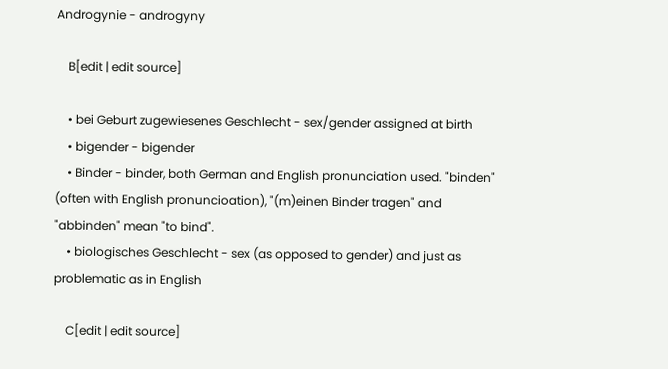Androgynie - androgyny

    B[edit | edit source]

    • bei Geburt zugewiesenes Geschlecht - sex/gender assigned at birth
    • bigender - bigender
    • Binder - binder, both German and English pronunciation used. "binden" (often with English pronuncioation), "(m)einen Binder tragen" and "abbinden" mean "to bind".
    • biologisches Geschlecht - sex (as opposed to gender) and just as problematic as in English

    C[edit | edit source]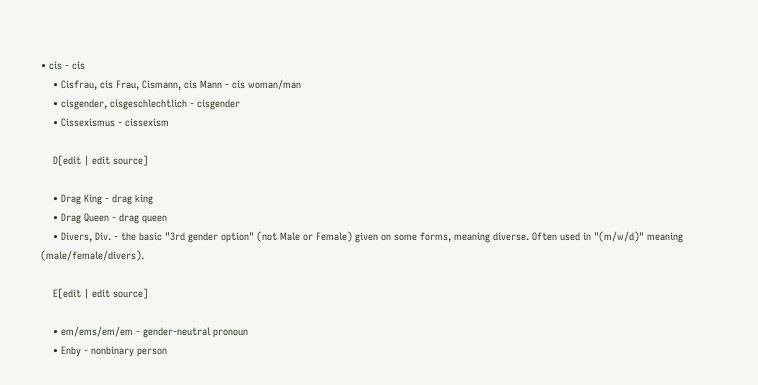• cis - cis
    • Cisfrau, cis Frau, Cismann, cis Mann - cis woman/man
    • cisgender, cisgeschlechtlich - cisgender
    • Cissexismus - cissexism

    D[edit | edit source]

    • Drag King - drag king
    • Drag Queen - drag queen
    • Divers, Div. - the basic "3rd gender option" (not Male or Female) given on some forms, meaning diverse. Often used in "(m/w/d)" meaning (male/female/divers).

    E[edit | edit source]

    • em/ems/em/em - gender-neutral pronoun
    • Enby - nonbinary person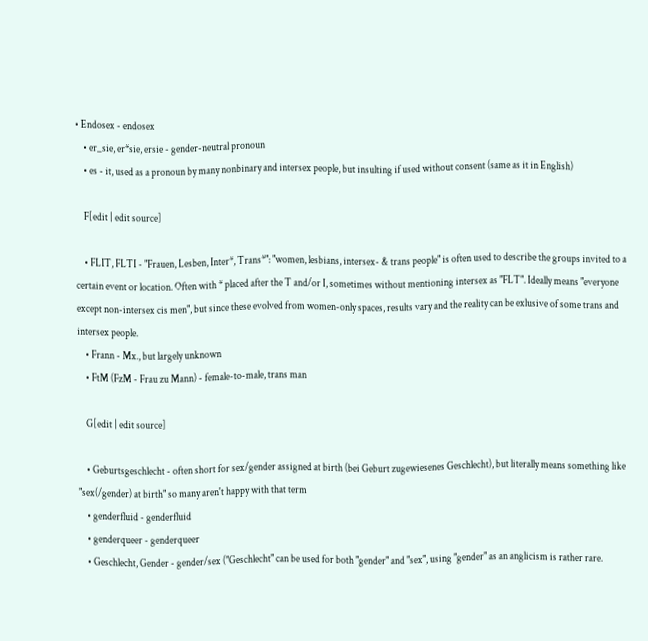• Endosex - endosex
    • er_sie, er*sie, ersie - gender-neutral pronoun
    • es - it, used as a pronoun by many nonbinary and intersex people, but insulting if used without consent (same as it in English)

    F[edit | edit source]

    • FLIT, FLTI - "Frauen, Lesben, Inter*, Trans*": "women, lesbians, intersex- & trans people" is often used to describe the groups invited to a certain event or location. Often with * placed after the T and/or I, sometimes without mentioning intersex as "FLT". Ideally means "everyone except non-intersex cis men", but since these evolved from women-only spaces, results vary and the reality can be exlusive of some trans and intersex people.
    • Frann - Mx., but largely unknown
    • FtM (FzM - Frau zu Mann) - female-to-male, trans man

    G[edit | edit source]

    • Geburtsgeschlecht - often short for sex/gender assigned at birth (bei Geburt zugewiesenes Geschlecht), but literally means something like "sex(/gender) at birth" so many aren't happy with that term
    • genderfluid - genderfluid
    • genderqueer - genderqueer
    • Geschlecht, Gender - gender/sex ("Geschlecht" can be used for both "gender" and "sex", using "gender" as an anglicism is rather rare.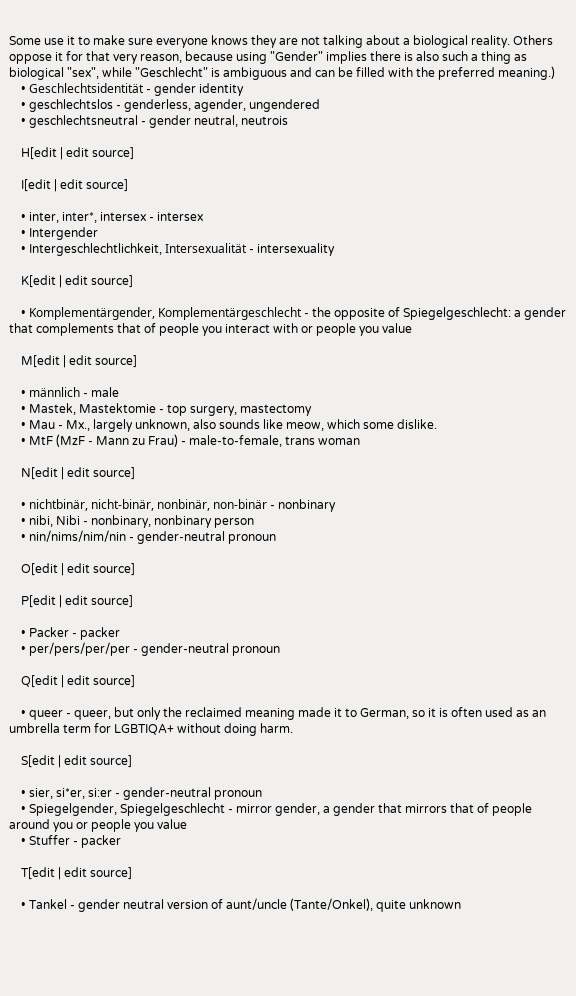Some use it to make sure everyone knows they are not talking about a biological reality. Others oppose it for that very reason, because using "Gender" implies there is also such a thing as biological "sex", while "Geschlecht" is ambiguous and can be filled with the preferred meaning.)
    • Geschlechtsidentität - gender identity
    • geschlechtslos - genderless, agender, ungendered
    • geschlechtsneutral - gender neutral, neutrois

    H[edit | edit source]

    I[edit | edit source]

    • inter, inter*, intersex - intersex
    • Intergender
    • Intergeschlechtlichkeit, Intersexualität - intersexuality

    K[edit | edit source]

    • Komplementärgender, Komplementärgeschlecht - the opposite of Spiegelgeschlecht: a gender that complements that of people you interact with or people you value

    M[edit | edit source]

    • männlich - male
    • Mastek, Mastektomie - top surgery, mastectomy
    • Mau - Mx., largely unknown, also sounds like meow, which some dislike.
    • MtF (MzF - Mann zu Frau) - male-to-female, trans woman

    N[edit | edit source]

    • nichtbinär, nicht-binär, nonbinär, non-binär - nonbinary
    • nibi, Nibi - nonbinary, nonbinary person
    • nin/nims/nim/nin - gender-neutral pronoun

    O[edit | edit source]

    P[edit | edit source]

    • Packer - packer
    • per/pers/per/per - gender-neutral pronoun

    Q[edit | edit source]

    • queer - queer, but only the reclaimed meaning made it to German, so it is often used as an umbrella term for LGBTIQA+ without doing harm.

    S[edit | edit source]

    • sier, si*er, si:er - gender-neutral pronoun
    • Spiegelgender, Spiegelgeschlecht - mirror gender, a gender that mirrors that of people around you or people you value
    • Stuffer - packer

    T[edit | edit source]

    • Tankel - gender neutral version of aunt/uncle (Tante/Onkel), quite unknown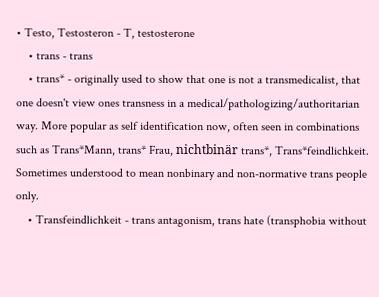• Testo, Testosteron - T, testosterone
    • trans - trans
    • trans* - originally used to show that one is not a transmedicalist, that one doesn't view ones transness in a medical/pathologizing/authoritarian way. More popular as self identification now, often seen in combinations such as Trans*Mann, trans* Frau, nichtbinär trans*, Trans*feindlichkeit. Sometimes understood to mean nonbinary and non-normative trans people only.
    • Transfeindlichkeit - trans antagonism, trans hate (transphobia without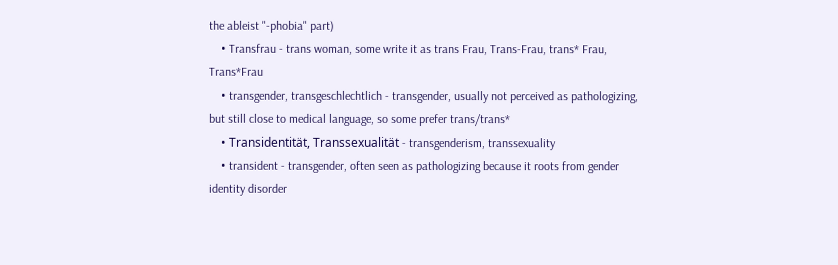the ableist "-phobia" part)
    • Transfrau - trans woman, some write it as trans Frau, Trans-Frau, trans* Frau, Trans*Frau
    • transgender, transgeschlechtlich - transgender, usually not perceived as pathologizing, but still close to medical language, so some prefer trans/trans*
    • Transidentität, Transsexualität - transgenderism, transsexuality
    • transident - transgender, often seen as pathologizing because it roots from gender identity disorder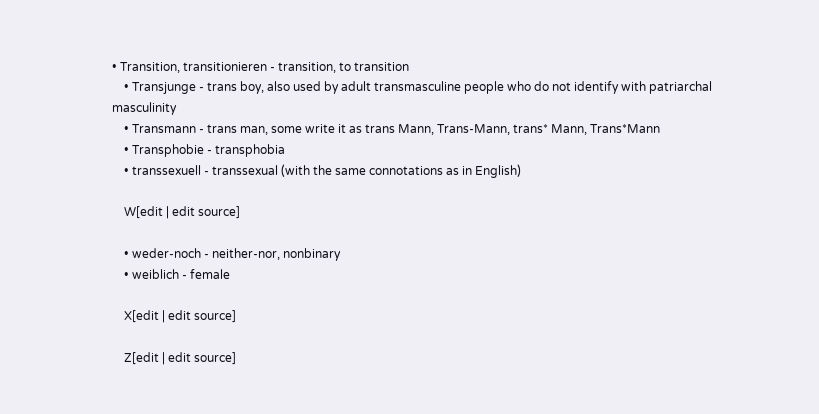• Transition, transitionieren - transition, to transition
    • Transjunge - trans boy, also used by adult transmasculine people who do not identify with patriarchal masculinity
    • Transmann - trans man, some write it as trans Mann, Trans-Mann, trans* Mann, Trans*Mann
    • Transphobie - transphobia
    • transsexuell - transsexual (with the same connotations as in English)

    W[edit | edit source]

    • weder-noch - neither-nor, nonbinary
    • weiblich - female

    X[edit | edit source]

    Z[edit | edit source]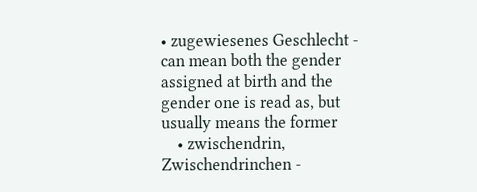• zugewiesenes Geschlecht - can mean both the gender assigned at birth and the gender one is read as, but usually means the former
    • zwischendrin, Zwischendrinchen -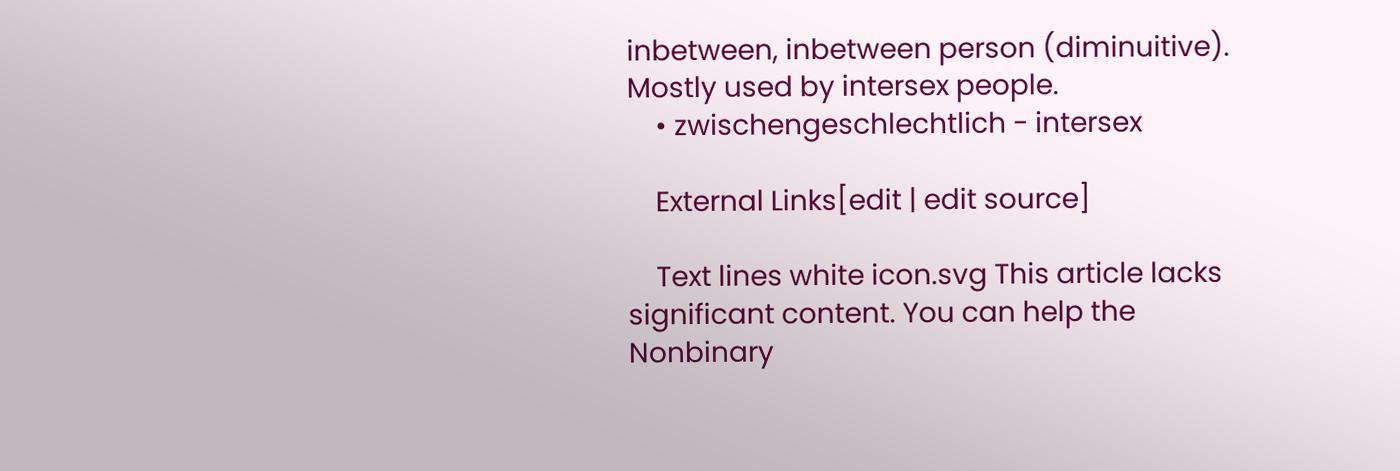inbetween, inbetween person (diminuitive). Mostly used by intersex people.
    • zwischengeschlechtlich - intersex

    External Links[edit | edit source]

    Text lines white icon.svg This article lacks significant content. You can help the Nonbinary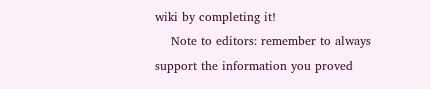wiki by completing it!
    Note to editors: remember to always support the information you proved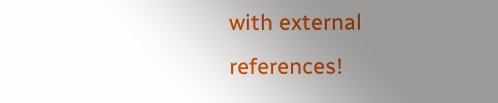with external references!